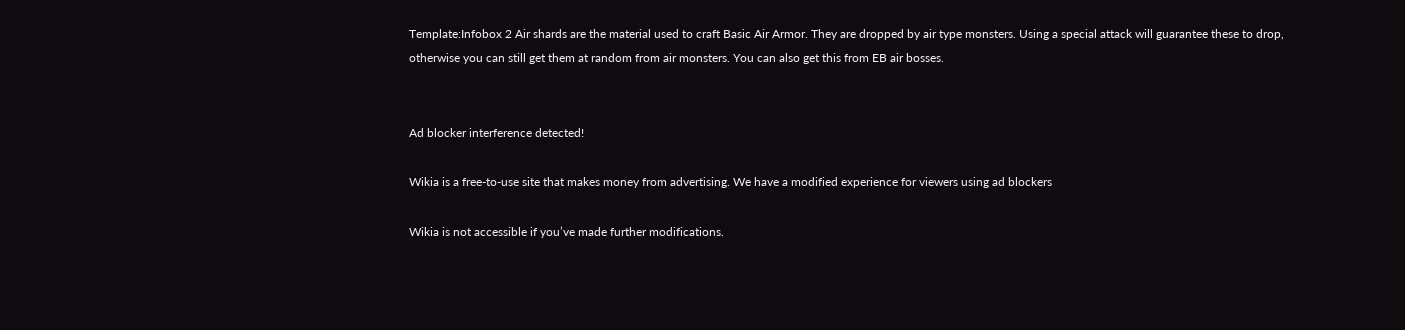Template:Infobox 2 Air shards are the material used to craft Basic Air Armor. They are dropped by air type monsters. Using a special attack will guarantee these to drop, otherwise you can still get them at random from air monsters. You can also get this from EB air bosses.


Ad blocker interference detected!

Wikia is a free-to-use site that makes money from advertising. We have a modified experience for viewers using ad blockers

Wikia is not accessible if you’ve made further modifications.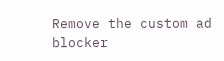Remove the custom ad blocker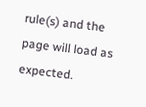rule(s) and the page will load as expected.